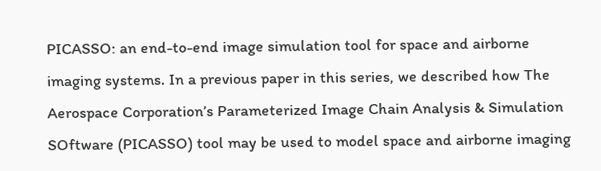PICASSO: an end-to-end image simulation tool for space and airborne imaging systems. In a previous paper in this series, we described how The Aerospace Corporation’s Parameterized Image Chain Analysis & Simulation SOftware (PICASSO) tool may be used to model space and airborne imaging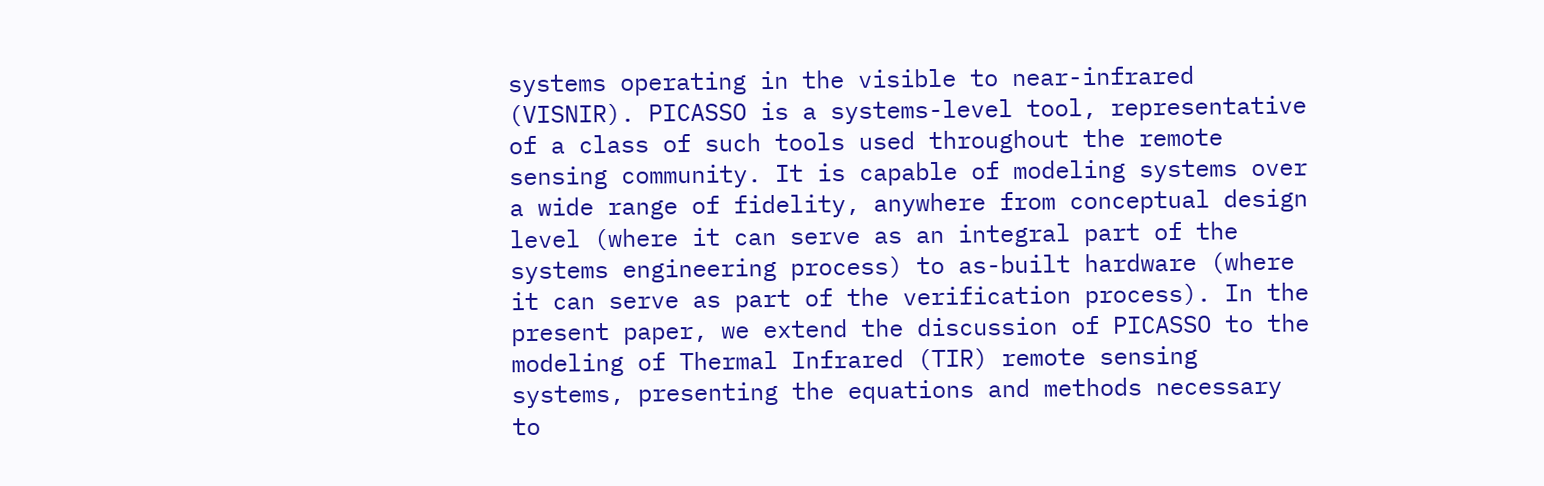systems operating in the visible to near-infrared (VISNIR). PICASSO is a systems-level tool, representative of a class of such tools used throughout the remote sensing community. It is capable of modeling systems over a wide range of fidelity, anywhere from conceptual design level (where it can serve as an integral part of the systems engineering process) to as-built hardware (where it can serve as part of the verification process). In the present paper, we extend the discussion of PICASSO to the modeling of Thermal Infrared (TIR) remote sensing systems, presenting the equations and methods necessary to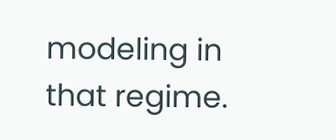modeling in that regime.